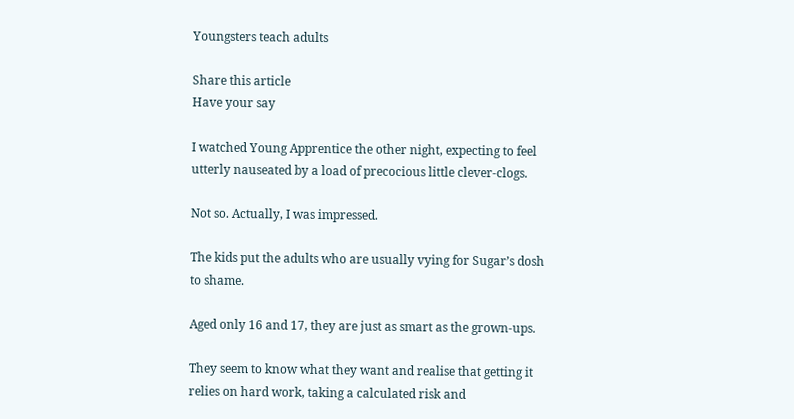Youngsters teach adults

Share this article
Have your say

I watched Young Apprentice the other night, expecting to feel utterly nauseated by a load of precocious little clever-clogs.

Not so. Actually, I was impressed.

The kids put the adults who are usually vying for Sugar’s dosh to shame.

Aged only 16 and 17, they are just as smart as the grown-ups.

They seem to know what they want and realise that getting it relies on hard work, taking a calculated risk and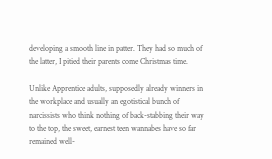developing a smooth line in patter. They had so much of the latter, I pitied their parents come Christmas time.

Unlike Apprentice adults, supposedly already winners in the workplace and usually an egotistical bunch of narcissists who think nothing of back-stabbing their way to the top, the sweet, earnest teen wannabes have so far remained well-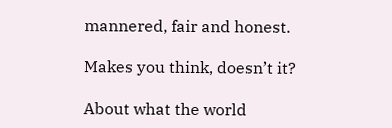mannered, fair and honest.

Makes you think, doesn’t it?

About what the world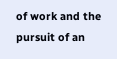of work and the pursuit of an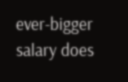ever-bigger salary does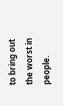to bring out the worst in people.